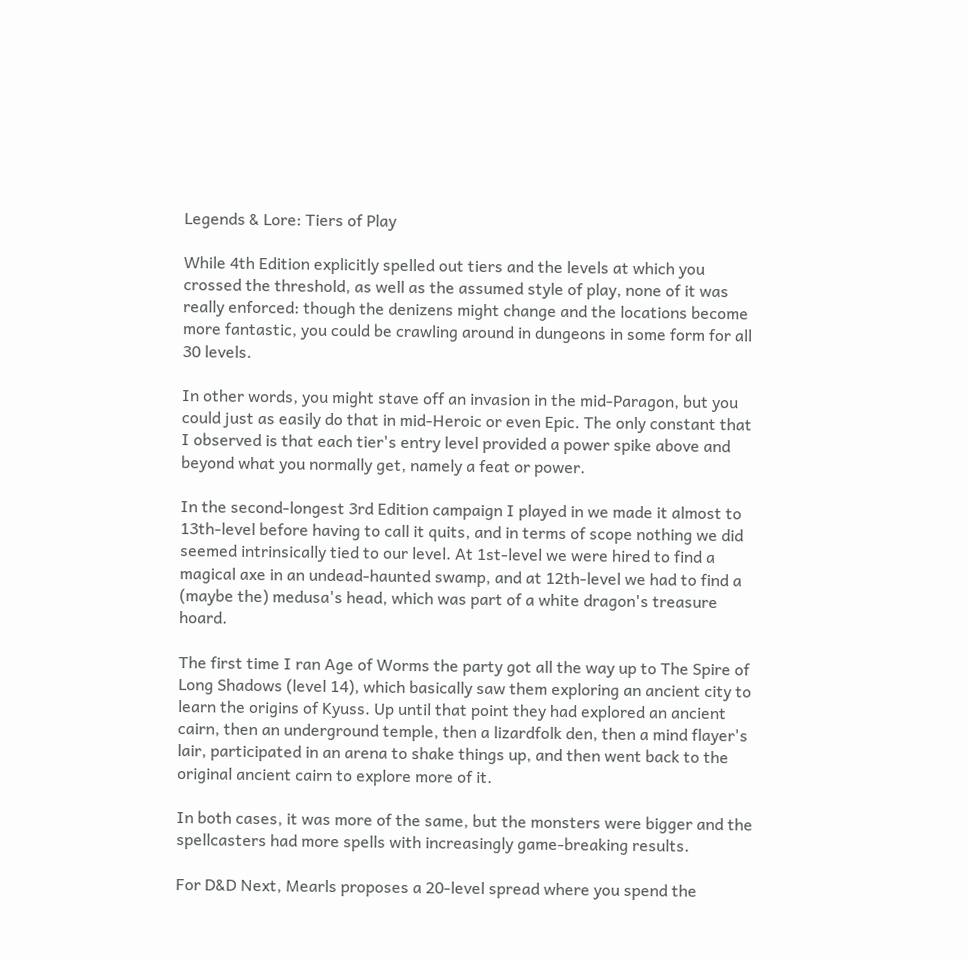Legends & Lore: Tiers of Play

While 4th Edition explicitly spelled out tiers and the levels at which you crossed the threshold, as well as the assumed style of play, none of it was really enforced: though the denizens might change and the locations become more fantastic, you could be crawling around in dungeons in some form for all 30 levels.

In other words, you might stave off an invasion in the mid-Paragon, but you could just as easily do that in mid-Heroic or even Epic. The only constant that I observed is that each tier's entry level provided a power spike above and beyond what you normally get, namely a feat or power.

In the second-longest 3rd Edition campaign I played in we made it almost to 13th-level before having to call it quits, and in terms of scope nothing we did seemed intrinsically tied to our level. At 1st-level we were hired to find a magical axe in an undead-haunted swamp, and at 12th-level we had to find a (maybe the) medusa's head, which was part of a white dragon's treasure hoard.

The first time I ran Age of Worms the party got all the way up to The Spire of Long Shadows (level 14), which basically saw them exploring an ancient city to learn the origins of Kyuss. Up until that point they had explored an ancient cairn, then an underground temple, then a lizardfolk den, then a mind flayer's lair, participated in an arena to shake things up, and then went back to the original ancient cairn to explore more of it.

In both cases, it was more of the same, but the monsters were bigger and the spellcasters had more spells with increasingly game-breaking results.

For D&D Next, Mearls proposes a 20-level spread where you spend the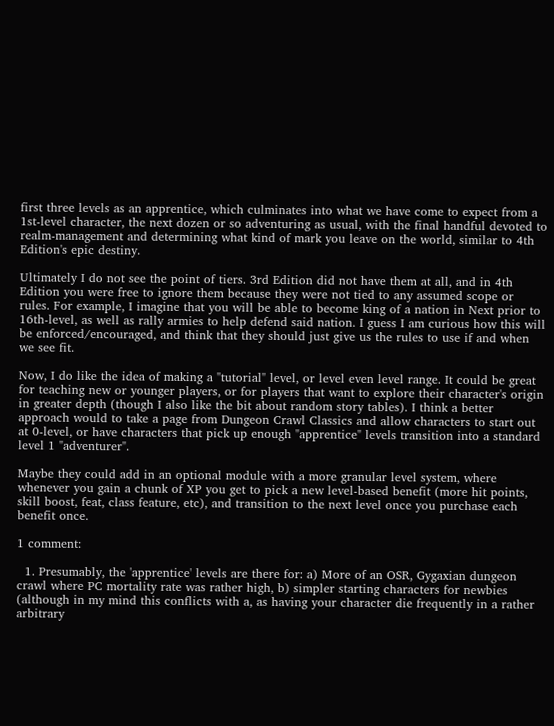first three levels as an apprentice, which culminates into what we have come to expect from a 1st-level character, the next dozen or so adventuring as usual, with the final handful devoted to realm-management and determining what kind of mark you leave on the world, similar to 4th Edition's epic destiny.

Ultimately I do not see the point of tiers. 3rd Edition did not have them at all, and in 4th Edition you were free to ignore them because they were not tied to any assumed scope or rules. For example, I imagine that you will be able to become king of a nation in Next prior to 16th-level, as well as rally armies to help defend said nation. I guess I am curious how this will be enforced/encouraged, and think that they should just give us the rules to use if and when we see fit.

Now, I do like the idea of making a "tutorial" level, or level even level range. It could be great for teaching new or younger players, or for players that want to explore their character's origin in greater depth (though I also like the bit about random story tables). I think a better approach would to take a page from Dungeon Crawl Classics and allow characters to start out at 0-level, or have characters that pick up enough "apprentice" levels transition into a standard level 1 "adventurer".

Maybe they could add in an optional module with a more granular level system, where whenever you gain a chunk of XP you get to pick a new level-based benefit (more hit points, skill boost, feat, class feature, etc), and transition to the next level once you purchase each benefit once.

1 comment:

  1. Presumably, the 'apprentice' levels are there for: a) More of an OSR, Gygaxian dungeon crawl where PC mortality rate was rather high, b) simpler starting characters for newbies (although in my mind this conflicts with a, as having your character die frequently in a rather arbitrary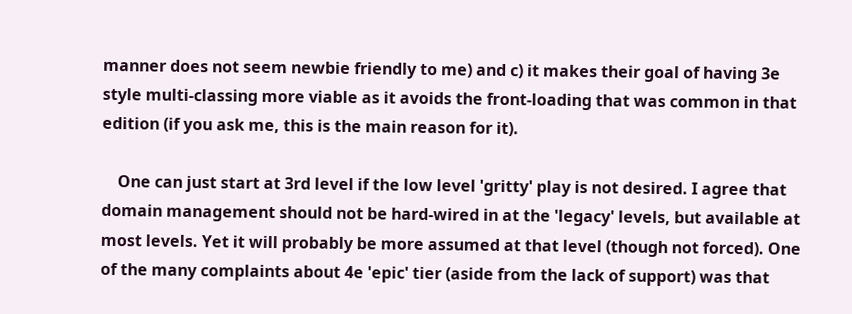manner does not seem newbie friendly to me) and c) it makes their goal of having 3e style multi-classing more viable as it avoids the front-loading that was common in that edition (if you ask me, this is the main reason for it).

    One can just start at 3rd level if the low level 'gritty' play is not desired. I agree that domain management should not be hard-wired in at the 'legacy' levels, but available at most levels. Yet it will probably be more assumed at that level (though not forced). One of the many complaints about 4e 'epic' tier (aside from the lack of support) was that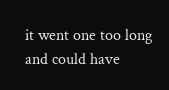it went one too long and could have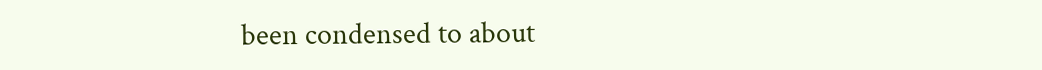been condensed to about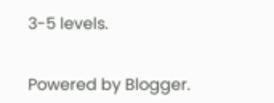3-5 levels.


Powered by Blogger.